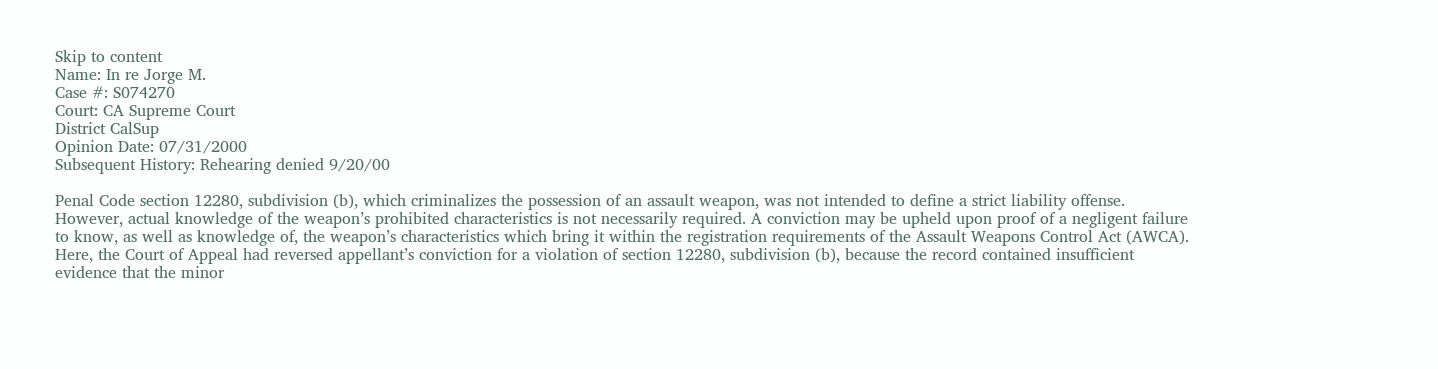Skip to content
Name: In re Jorge M.
Case #: S074270
Court: CA Supreme Court
District CalSup
Opinion Date: 07/31/2000
Subsequent History: Rehearing denied 9/20/00

Penal Code section 12280, subdivision (b), which criminalizes the possession of an assault weapon, was not intended to define a strict liability offense. However, actual knowledge of the weapon’s prohibited characteristics is not necessarily required. A conviction may be upheld upon proof of a negligent failure to know, as well as knowledge of, the weapon’s characteristics which bring it within the registration requirements of the Assault Weapons Control Act (AWCA). Here, the Court of Appeal had reversed appellant’s conviction for a violation of section 12280, subdivision (b), because the record contained insufficient evidence that the minor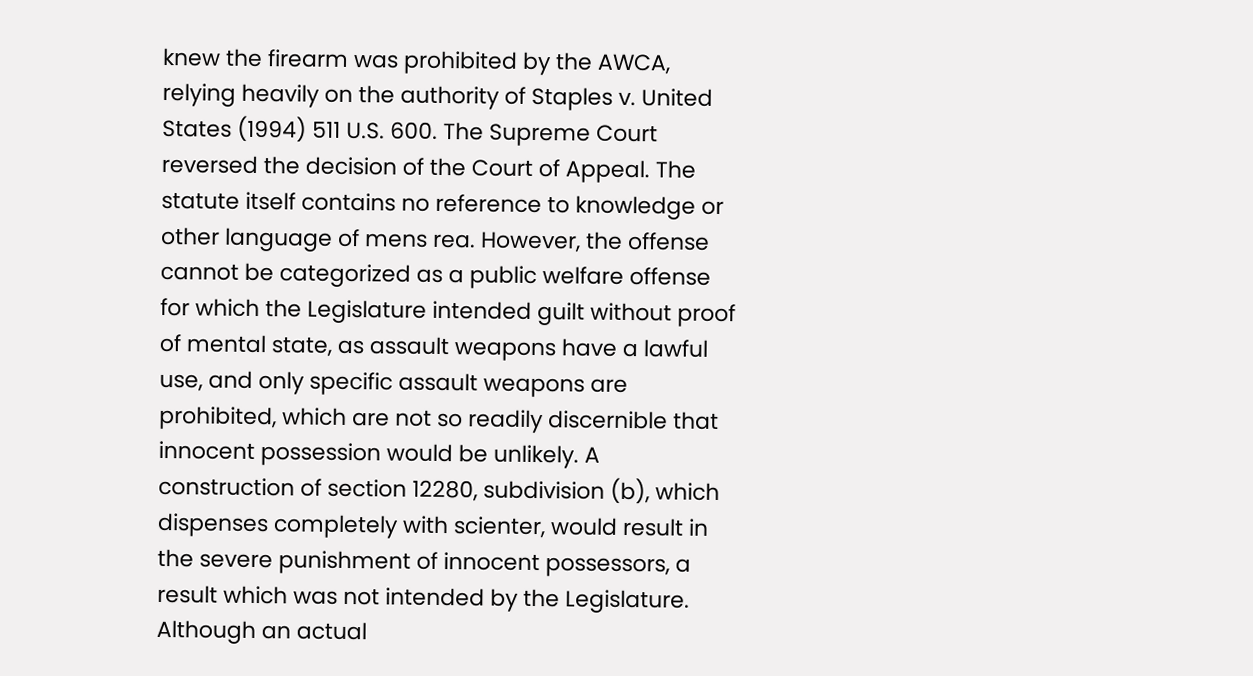knew the firearm was prohibited by the AWCA, relying heavily on the authority of Staples v. United States (1994) 511 U.S. 600. The Supreme Court reversed the decision of the Court of Appeal. The statute itself contains no reference to knowledge or other language of mens rea. However, the offense cannot be categorized as a public welfare offense for which the Legislature intended guilt without proof of mental state, as assault weapons have a lawful use, and only specific assault weapons are prohibited, which are not so readily discernible that innocent possession would be unlikely. A construction of section 12280, subdivision (b), which dispenses completely with scienter, would result in the severe punishment of innocent possessors, a result which was not intended by the Legislature. Although an actual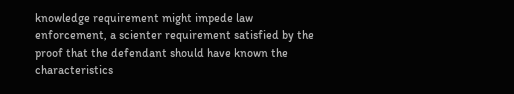knowledge requirement might impede law enforcement, a scienter requirement satisfied by the proof that the defendant should have known the characteristics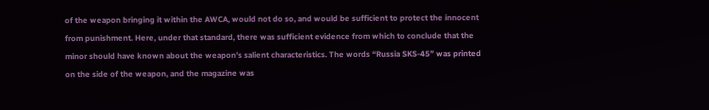of the weapon bringing it within the AWCA, would not do so, and would be sufficient to protect the innocent from punishment. Here, under that standard, there was sufficient evidence from which to conclude that the minor should have known about the weapon’s salient characteristics. The words “Russia SKS-45” was printed on the side of the weapon, and the magazine was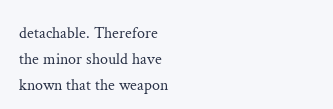detachable. Therefore the minor should have known that the weapon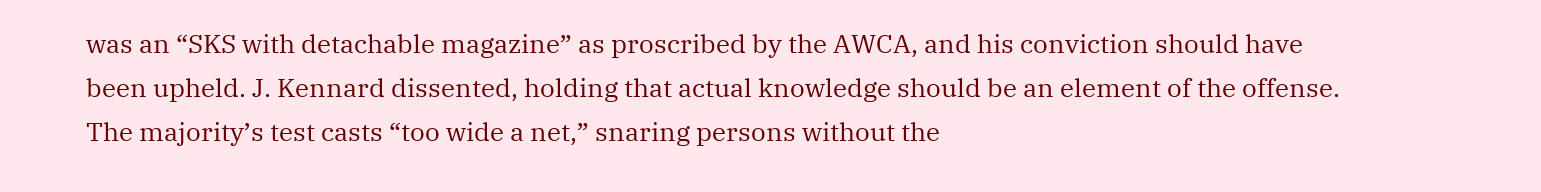was an “SKS with detachable magazine” as proscribed by the AWCA, and his conviction should have been upheld. J. Kennard dissented, holding that actual knowledge should be an element of the offense. The majority’s test casts “too wide a net,” snaring persons without the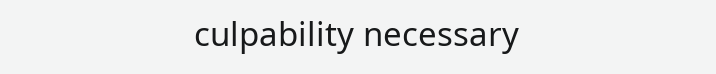culpability necessary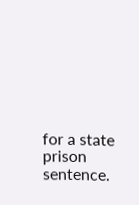for a state prison sentence.